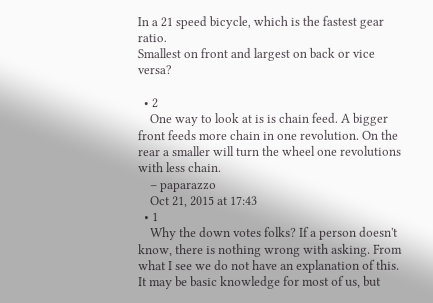In a 21 speed bicycle, which is the fastest gear ratio.
Smallest on front and largest on back or vice versa?

  • 2
    One way to look at is is chain feed. A bigger front feeds more chain in one revolution. On the rear a smaller will turn the wheel one revolutions with less chain.
    – paparazzo
    Oct 21, 2015 at 17:43
  • 1
    Why the down votes folks? If a person doesn't know, there is nothing wrong with asking. From what I see we do not have an explanation of this. It may be basic knowledge for most of us, but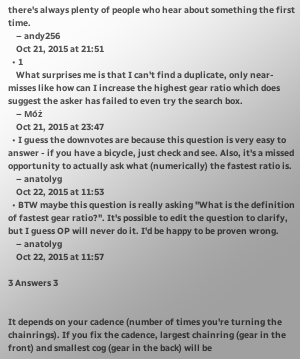there's always plenty of people who hear about something the first time.
    – andy256
    Oct 21, 2015 at 21:51
  • 1
    What surprises me is that I can't find a duplicate, only near-misses like how can I increase the highest gear ratio which does suggest the asker has failed to even try the search box.
    – Móż
    Oct 21, 2015 at 23:47
  • I guess the downvotes are because this question is very easy to answer - if you have a bicycle, just check and see. Also, it's a missed opportunity to actually ask what (numerically) the fastest ratio is.
    – anatolyg
    Oct 22, 2015 at 11:53
  • BTW maybe this question is really asking "What is the definition of fastest gear ratio?". It's possible to edit the question to clarify, but I guess OP will never do it. I'd be happy to be proven wrong.
    – anatolyg
    Oct 22, 2015 at 11:57

3 Answers 3


It depends on your cadence (number of times you're turning the chainrings). If you fix the cadence, largest chainring (gear in the front) and smallest cog (gear in the back) will be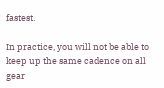fastest.

In practice, you will not be able to keep up the same cadence on all gear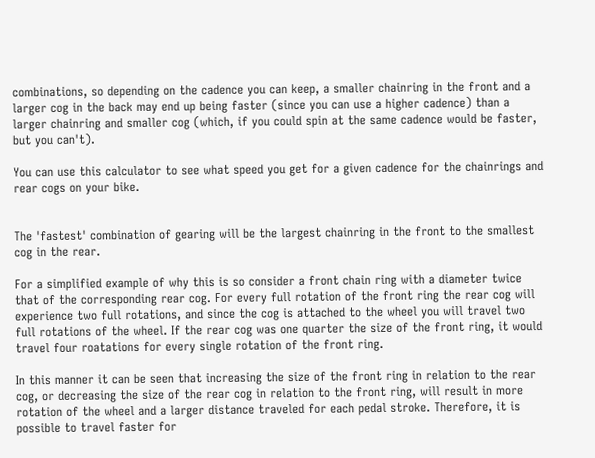combinations, so depending on the cadence you can keep, a smaller chainring in the front and a larger cog in the back may end up being faster (since you can use a higher cadence) than a larger chainring and smaller cog (which, if you could spin at the same cadence would be faster, but you can't).

You can use this calculator to see what speed you get for a given cadence for the chainrings and rear cogs on your bike.


The 'fastest' combination of gearing will be the largest chainring in the front to the smallest cog in the rear.

For a simplified example of why this is so consider a front chain ring with a diameter twice that of the corresponding rear cog. For every full rotation of the front ring the rear cog will experience two full rotations, and since the cog is attached to the wheel you will travel two full rotations of the wheel. If the rear cog was one quarter the size of the front ring, it would travel four roatations for every single rotation of the front ring.

In this manner it can be seen that increasing the size of the front ring in relation to the rear cog, or decreasing the size of the rear cog in relation to the front ring, will result in more rotation of the wheel and a larger distance traveled for each pedal stroke. Therefore, it is possible to travel faster for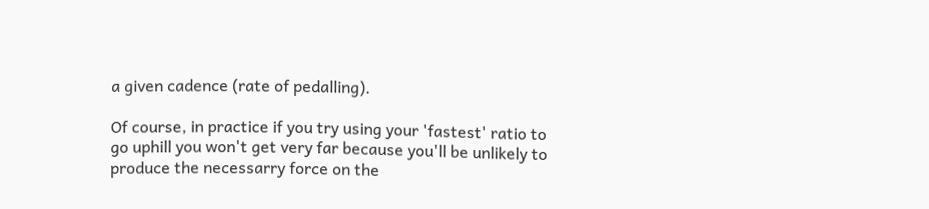a given cadence (rate of pedalling).

Of course, in practice if you try using your 'fastest' ratio to go uphill you won't get very far because you'll be unlikely to produce the necessarry force on the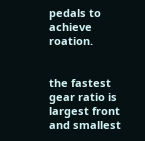pedals to achieve roation.


the fastest gear ratio is largest front and smallest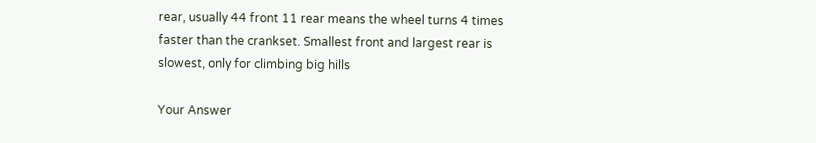rear, usually 44 front 11 rear means the wheel turns 4 times faster than the crankset. Smallest front and largest rear is slowest, only for climbing big hills

Your Answer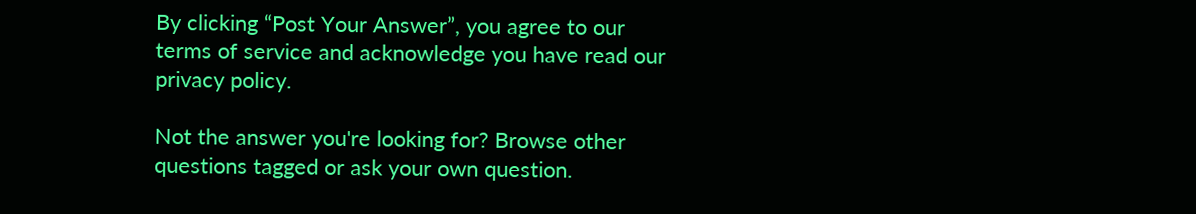By clicking “Post Your Answer”, you agree to our terms of service and acknowledge you have read our privacy policy.

Not the answer you're looking for? Browse other questions tagged or ask your own question.